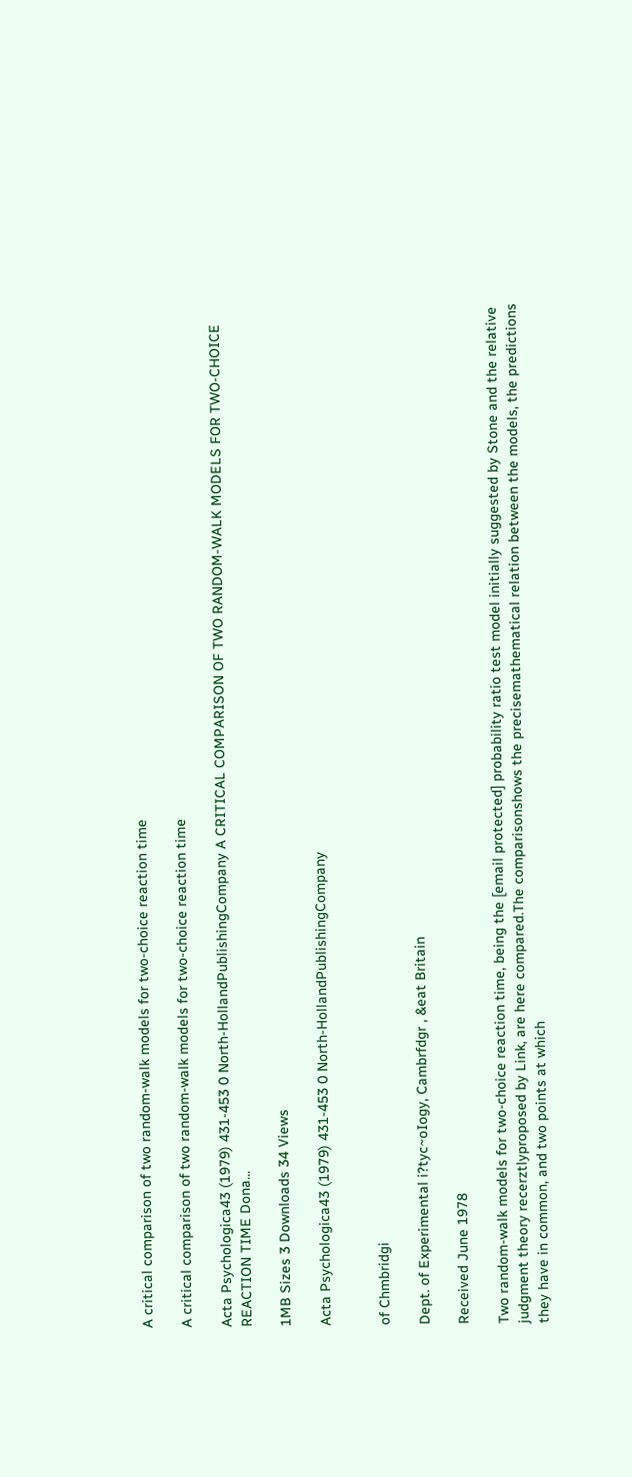A critical comparison of two random-walk models for two-choice reaction time

A critical comparison of two random-walk models for two-choice reaction time

Acta Psychologica43 (1979) 431-453 0 North-HollandPublishingCompany A CRITICAL COMPARISON OF TWO RANDOM-WALK MODELS FOR TWO-CHOICE REACTION TIME Dona...

1MB Sizes 3 Downloads 34 Views

Acta Psychologica43 (1979) 431-453 0 North-HollandPublishingCompany


of Chmbridgi

Dept. of Experimental i?tyc~oIogy, Cambrfdgr , &eat Britain

Received June 1978

Two random-walk models for two-choice reaction time, being the [email protected] probability ratio test model initially suggested by Stone and the relative judgment theory recerztlyproposed by Link, are here compared.The comparisonshows the precisemathematical relation between the models, the predictions they have in common, and two points at which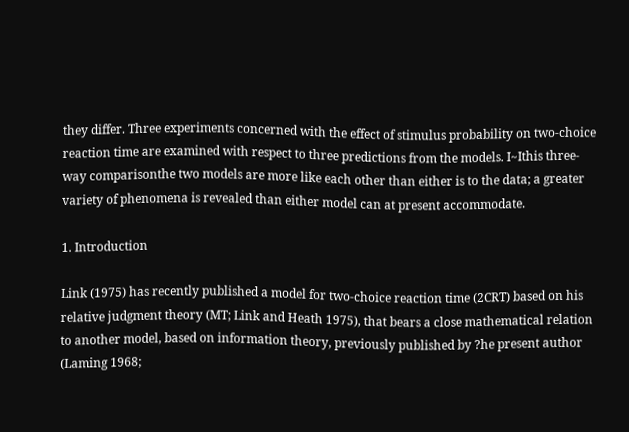they differ. Three experiments concerned with the effect of stimulus probability on two-choice reaction time are examined with respect to three predictions from the models. I~Ithis three-way comparisonthe two models are more like each other than either is to the data; a greater variety of phenomena is revealed than either model can at present accommodate.

1. Introduction

Link (1975) has recently published a model for two-choice reaction time (2CRT) based on his relative judgment theory (MT; Link and Heath 1975), that bears a close mathematical relation to another model, based on information theory, previously published by ?he present author (Laming 1968;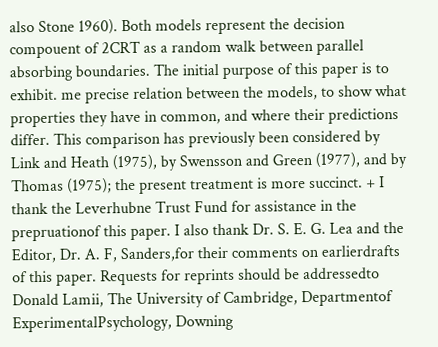also Stone 1960). Both models represent the decision compouent of 2CRT as a random walk between parallel absorbing boundaries. The initial purpose of this paper is to exhibit. me precise relation between the models, to show what properties they have in common, and where their predictions differ. This comparison has previously been considered by Link and Heath (1975), by Swensson and Green (1977), and by Thomas (1975); the present treatment is more succinct. + I thank the Leverhubne Trust Fund for assistance in the prepruationof this paper. I also thank Dr. S. E. G. Lea and the Editor, Dr. A. F, Sanders,for their comments on earlierdrafts of this paper. Requests for reprints should be addressedto Donald Lamii, The University of Cambridge, Departmentof ExperimentalPsychology, Downing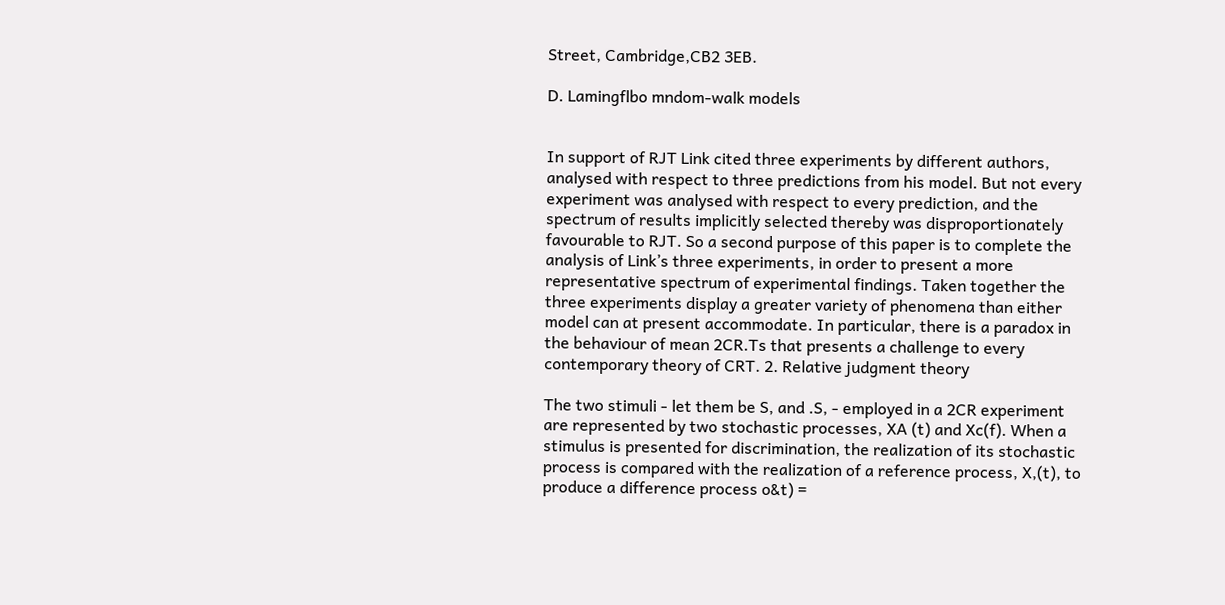Street, Cambridge,CB2 3EB.

D. Lamingflbo mndom-walk models


In support of RJT Link cited three experiments by different authors, analysed with respect to three predictions from his model. But not every experiment was analysed with respect to every prediction, and the spectrum of results implicitly selected thereby was disproportionately favourable to RJT. So a second purpose of this paper is to complete the analysis of Link’s three experiments, in order to present a more representative spectrum of experimental findings. Taken together the three experiments display a greater variety of phenomena than either model can at present accommodate. In particular, there is a paradox in the behaviour of mean 2CR.Ts that presents a challenge to every contemporary theory of CRT. 2. Relative judgment theory

The two stimuli - let them be S, and .S, - employed in a 2CR experiment are represented by two stochastic processes, XA (t) and Xc(f). When a stimulus is presented for discrimination, the realization of its stochastic process is compared with the realization of a reference process, X,(t), to produce a difference process o&t) =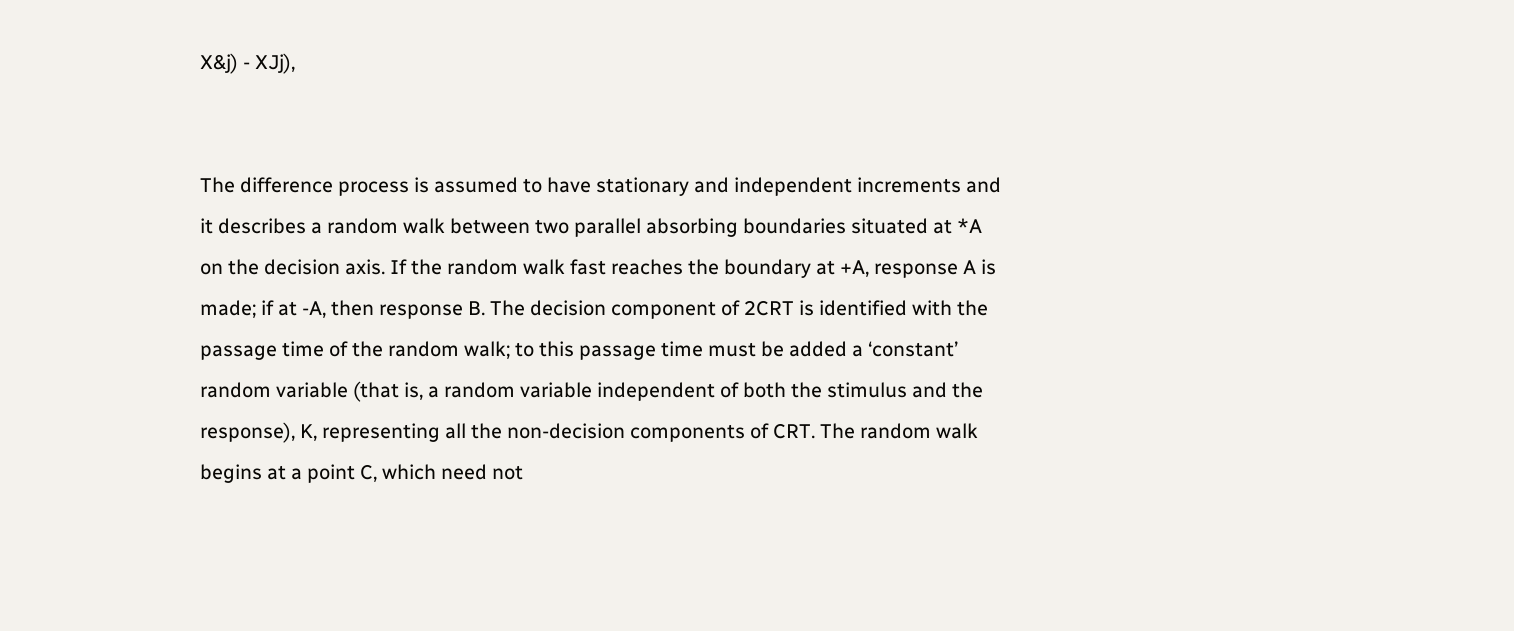X&j) - XJj),


The difference process is assumed to have stationary and independent increments and it describes a random walk between two parallel absorbing boundaries situated at *A on the decision axis. If the random walk fast reaches the boundary at +A, response A is made; if at -A, then response B. The decision component of 2CRT is identified with the passage time of the random walk; to this passage time must be added a ‘constant’ random variable (that is, a random variable independent of both the stimulus and the response), K, representing all the non-decision components of CRT. The random walk begins at a point C, which need not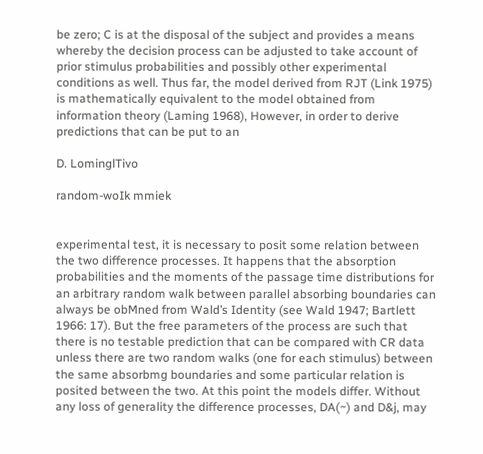be zero; C is at the disposal of the subject and provides a means whereby the decision process can be adjusted to take account of prior stimulus probabilities and possibly other experimental conditions as well. Thus far, the model derived from RJT (Link 1975) is mathematically equivalent to the model obtained from information theory (Laming 1968), However, in order to derive predictions that can be put to an

D. LominglTivo

random-woIk mmiek


experimental test, it is necessary to posit some relation between the two difference processes. It happens that the absorption probabilities and the moments of the passage time distributions for an arbitrary random walk between parallel absorbing boundaries can always be obMned from Wald’s Identity (see Wald 1947; Bartlett 1966: 17). But the free parameters of the process are such that there is no testable prediction that can be compared with CR data unless there are two random walks (one for each stimulus) between the same absorbmg boundaries and some particular relation is posited between the two. At this point the models differ. Without any loss of generality the difference processes, DA(~) and D&j, may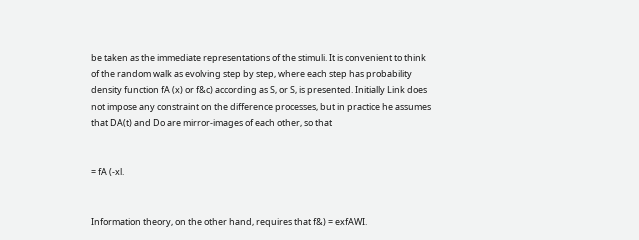be taken as the immediate representations of the stimuli. It is convenient to think of the random walk as evolving step by step, where each step has probability density function fA (x) or f&c) according as S, or S, is presented. Initially Link does not impose any constraint on the difference processes, but in practice he assumes that DA(t) and Do are mirror-images of each other, so that


= fA (-xl.


Information theory, on the other hand, requires that f&) = exfAWI.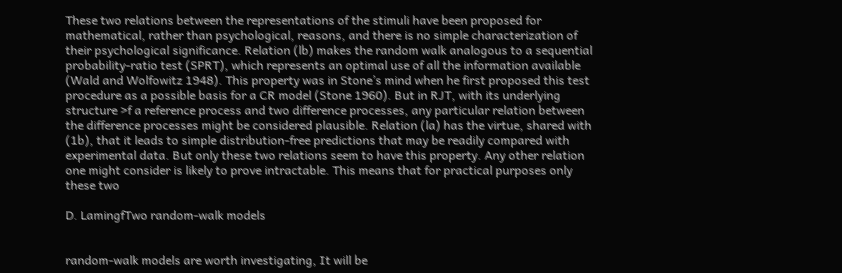These two relations between the representations of the stimuli have been proposed for mathematical, rather than psychological, reasons, and there is no simple characterization of their psychological significance. Relation (lb) makes the random walk analogous to a sequential probability-ratio test (SPRT), which represents an optimal use of all the information available (Wald and Wolfowitz 1948). This property was in Stone’s mind when he first proposed this test procedure as a possible basis for a CR model (Stone 1960). But in RJT, with its underlying structure >f a reference process and two difference processes, any particular relation between the difference processes might be considered plausible. Relation (la) has the virtue, shared with (1b), that it leads to simple distribution-free predictions that may be readily compared with experimental data. But only these two relations seem to have this property. Any other relation one might consider is likely to prove intractable. This means that for practical purposes only these two

D. LamingfTwo random-walk models


random-walk models are worth investigating, It will be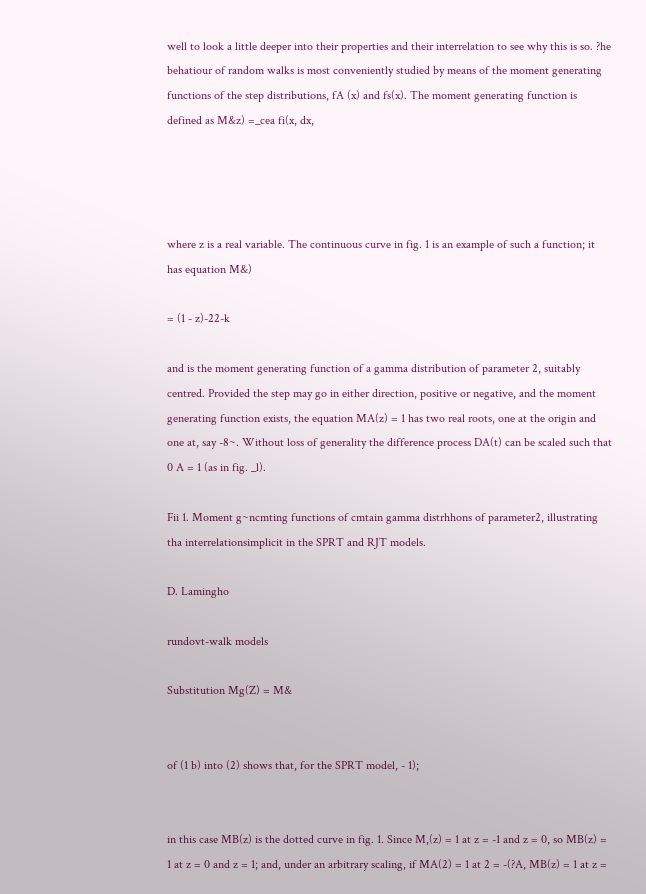well to look a little deeper into their properties and their interrelation to see why this is so. ?he behatiour of random walks is most conveniently studied by means of the moment generating functions of the step distributions, fA (x) and fs(x). The moment generating function is defined as M&z) =_cea fi(x, dx,




where z is a real variable. The continuous curve in fig. 1 is an example of such a function; it has equation M&)

= (1 - z)-22-k

and is the moment generating function of a gamma distribution of parameter 2, suitably centred. Provided the step may go in either direction, positive or negative, and the moment generating function exists, the equation MA(z) = 1 has two real roots, one at the origin and one at, say -8~. Without loss of generality the difference process DA(t) can be scaled such that 0 A = 1 (as in fig. _l).

Fii 1. Moment g~ncmting functions of cmtain gamma distrhhons of parameter2, illustrating tha interrelationsimplicit in the SPRT and RJT models.

D. Lamingho

rundovt-walk models

Substitution Mg(Z) = M&


of (1 b) into (2) shows that, for the SPRT model, - 1);


in this case MB(z) is the dotted curve in fig. 1. Since M,(z) = 1 at z = -1 and z = 0, so MB(z) = 1 at z = 0 and z = 1; and, under an arbitrary scaling, if MA(2) = 1 at 2 = -(?A, MB(z) = 1 at z =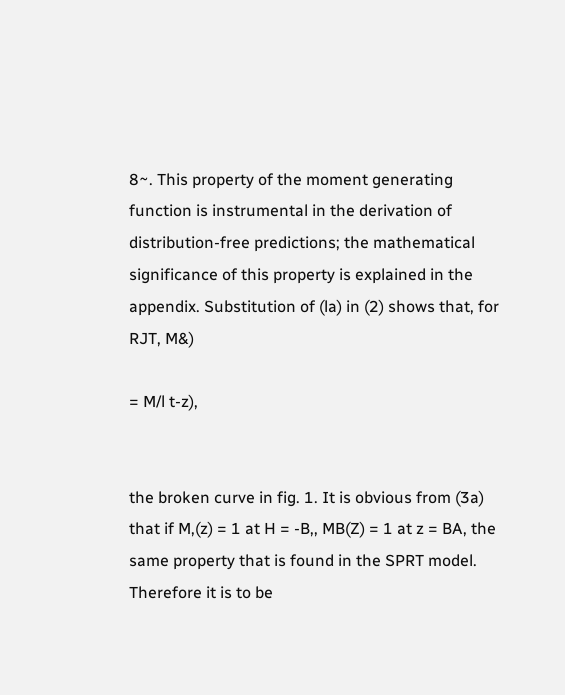8~. This property of the moment generating function is instrumental in the derivation of distribution-free predictions; the mathematical significance of this property is explained in the appendix. Substitution of (la) in (2) shows that, for RJT, M&)

= M/l t-z),


the broken curve in fig. 1. It is obvious from (3a) that if M,(z) = 1 at H = -B,, MB(Z) = 1 at z = BA, the same property that is found in the SPRT model. Therefore it is to be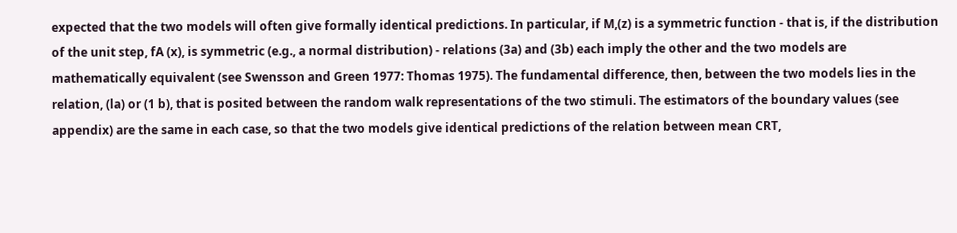expected that the two models will often give formally identical predictions. In particular, if M,(z) is a symmetric function - that is, if the distribution of the unit step, fA (x), is symmetric (e.g., a normal distribution) - relations (3a) and (3b) each imply the other and the two models are mathematically equivalent (see Swensson and Green 1977: Thomas 1975). The fundamental difference, then, between the two models lies in the relation, (la) or (1 b), that is posited between the random walk representations of the two stimuli. The estimators of the boundary values (see appendix) are the same in each case, so that the two models give identical predictions of the relation between mean CRT,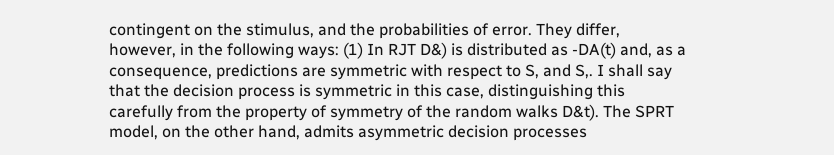contingent on the stimulus, and the probabilities of error. They differ, however, in the following ways: (1) In RJT D&) is distributed as -DA(t) and, as a consequence, predictions are symmetric with respect to S, and S,. I shall say that the decision process is symmetric in this case, distinguishing this carefully from the property of symmetry of the random walks D&t). The SPRT model, on the other hand, admits asymmetric decision processes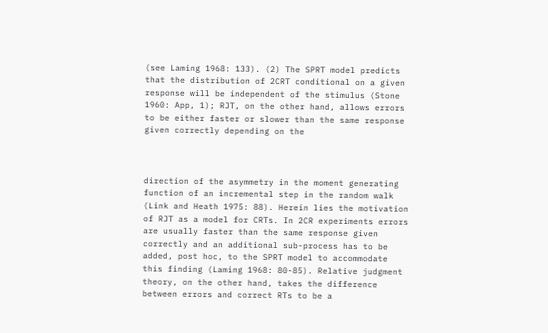(see Laming 1968: 133). (2) The SPRT model predicts that the distribution of 2CRT conditional on a given response will be independent of the stimulus (Stone 1960: App, 1); RJT, on the other hand, allows errors to be either faster or slower than the same response given correctly depending on the



direction of the asymmetry in the moment generating function of an incremental step in the random walk (Link and Heath 1975: 88). Herein lies the motivation of RJT as a model for CRTs. In 2CR experiments errors are usually faster than the same response given correctly and an additional sub-process has to be added, post hoc, to the SPRT model to accommodate this finding (Laming 1968: 80-85). Relative judgment theory, on the other hand, takes the difference between errors and correct RTs to be a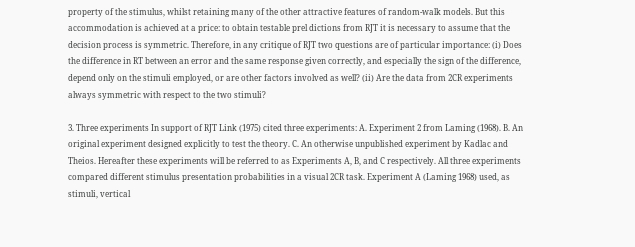property of the stimulus, whilst retaining many of the other attractive features of random-walk models. But this accommodation is achieved at a price: to obtain testable prel dictions from RJT it is necessary to assume that the decision process is symmetric. Therefore, in any critique of RJT two questions are of particular importance: (i) Does the difference in RT between an error and the same response given correctly, and especially the sign of the difference, depend only on the stimuli employed, or are other factors involved as well? (ii) Are the data from 2CR experiments always symmetric with respect to the two stimuli?

3. Three experiments In support of RJT Link (1975) cited three experiments: A. Experiment 2 from Laming (1968). B. An original experiment designed explicitly to test the theory. C. An otherwise unpublished experiment by Kadlac and Theios. Hereafter these experiments will be referred to as Experiments A, B, and C respectively. All three experiments compared different stimulus presentation probabilities in a visual 2CR task. Experiment A (Laming 1968) used, as stimuli, vertical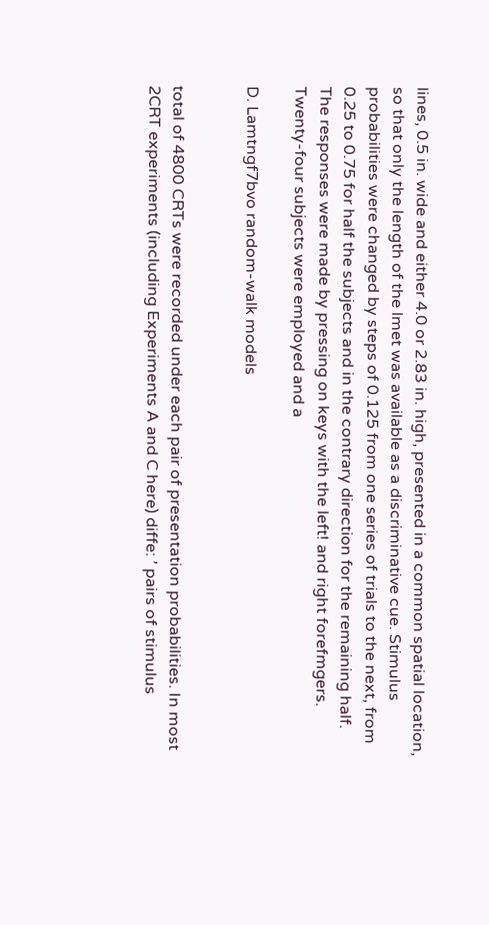lines, 0.5 in. wide and either 4.0 or 2.83 in. high, presented in a common spatial location, so that only the length of the lmet was available as a discriminative cue. Stimulus probabilities were changed by steps of 0.125 from one series of trials to the next, from 0.25 to 0.75 for half the subjects and in the contrary direction for the remaining half. The responses were made by pressing on keys with the left! and right forefmgers. Twenty-four subjects were employed and a

D. Lamtngf7bvo random-walk models


total of 4800 CRTs were recorded under each pair of presentation probabilities. In most 2CRT experiments (including Experiments A and C here) diffe: ’ pairs of stimulus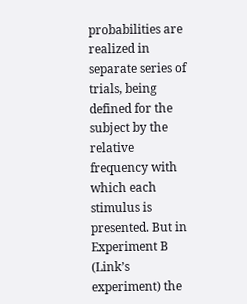probabilities are realized in separate series of trials, being defined for the subject by the relative frequency with which each stimulus is presented. But in Experiment B (Link’s experiment) the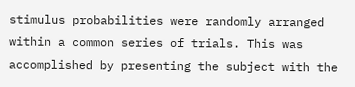stimulus probabilities were randomly arranged within a common series of trials. This was accomplished by presenting the subject with the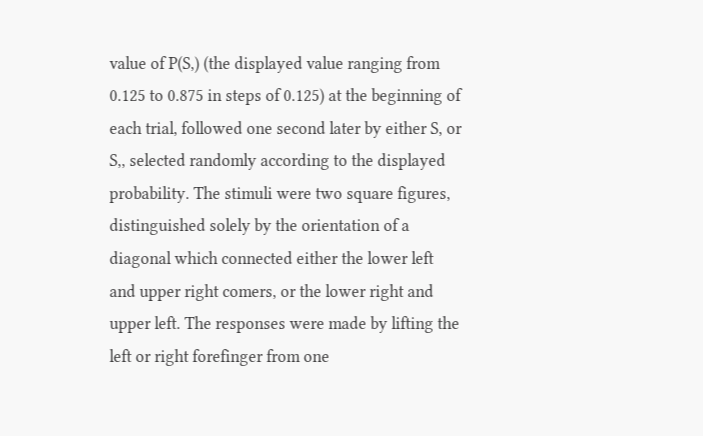value of P(S,) (the displayed value ranging from 0.125 to 0.875 in steps of 0.125) at the beginning of each trial, followed one second later by either S, or S,, selected randomly according to the displayed probability. The stimuli were two square figures, distinguished solely by the orientation of a diagonal which connected either the lower left and upper right comers, or the lower right and upper left. The responses were made by lifting the left or right forefinger from one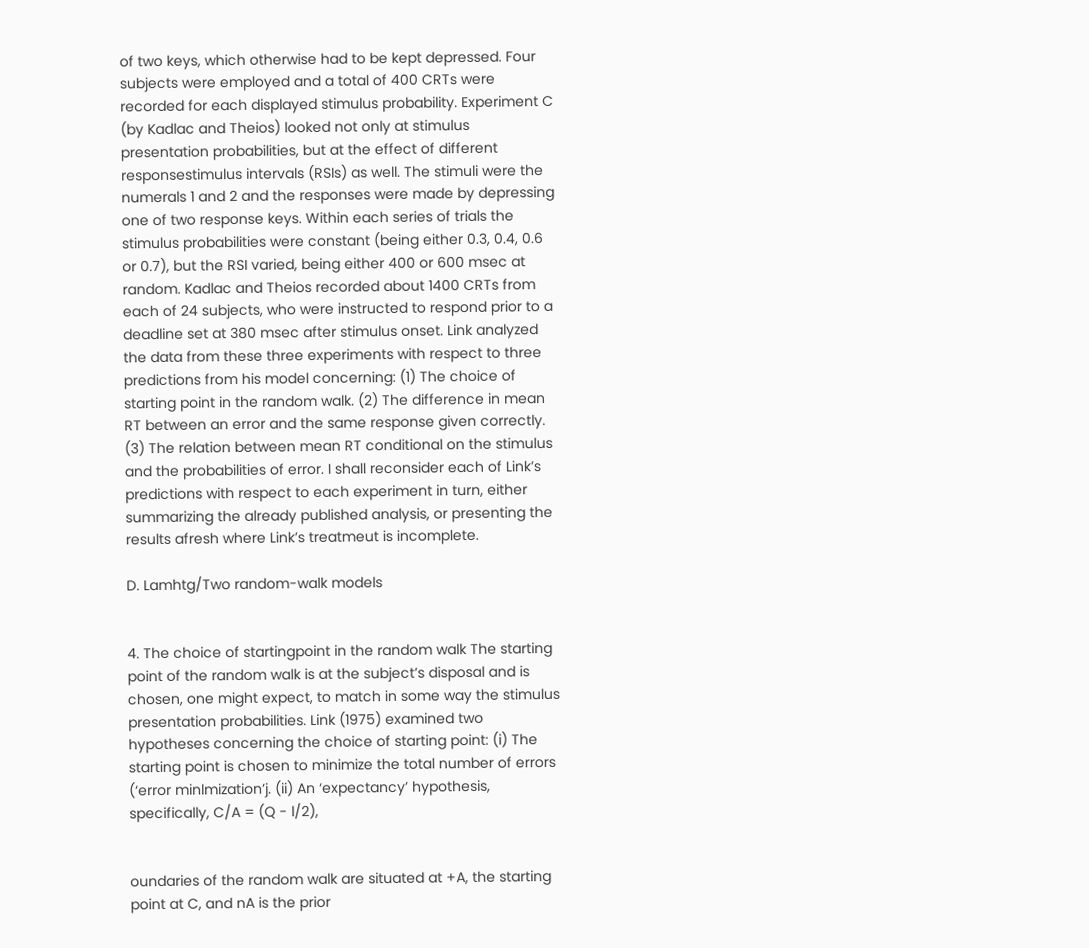of two keys, which otherwise had to be kept depressed. Four subjects were employed and a total of 400 CRTs were recorded for each displayed stimulus probability. Experiment C (by Kadlac and Theios) looked not only at stimulus presentation probabilities, but at the effect of different responsestimulus intervals (RSIs) as well. The stimuli were the numerals 1 and 2 and the responses were made by depressing one of two response keys. Within each series of trials the stimulus probabilities were constant (being either 0.3, 0.4, 0.6 or 0.7), but the RSI varied, being either 400 or 600 msec at random. Kadlac and Theios recorded about 1400 CRTs from each of 24 subjects, who were instructed to respond prior to a deadline set at 380 msec after stimulus onset. Link analyzed the data from these three experiments with respect to three predictions from his model concerning: (1) The choice of starting point in the random walk. (2) The difference in mean RT between an error and the same response given correctly. (3) The relation between mean RT conditional on the stimulus and the probabilities of error. I shall reconsider each of Link’s predictions with respect to each experiment in turn, either summarizing the already published analysis, or presenting the results afresh where Link’s treatmeut is incomplete.

D. Lamhtg/Two random-walk models


4. The choice of startingpoint in the random walk The starting point of the random walk is at the subject’s disposal and is chosen, one might expect, to match in some way the stimulus presentation probabilities. Link (1975) examined two hypotheses concerning the choice of starting point: (i) The starting point is chosen to minimize the total number of errors (‘error minlmization’j. (ii) An ‘expectancy’ hypothesis, specifically, C/A = (Q - l/2),


oundaries of the random walk are situated at +A, the starting point at C, and nA is the prior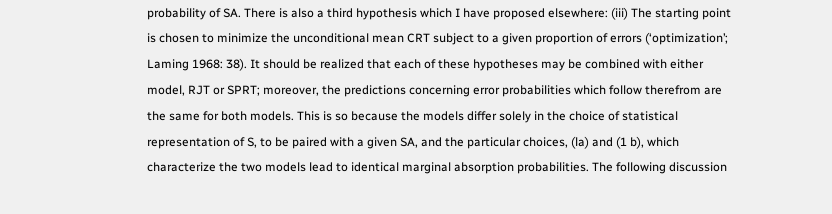probability of SA. There is also a third hypothesis which I have proposed elsewhere: (iii) The starting point is chosen to minimize the unconditional mean CRT subject to a given proportion of errors (‘optimization’; Laming 1968: 38). It should be realized that each of these hypotheses may be combined with either model, RJT or SPRT; moreover, the predictions concerning error probabilities which follow therefrom are the same for both models. This is so because the models differ solely in the choice of statistical representation of S, to be paired with a given SA, and the particular choices, (la) and (1 b), which characterize the two models lead to identical marginal absorption probabilities. The following discussion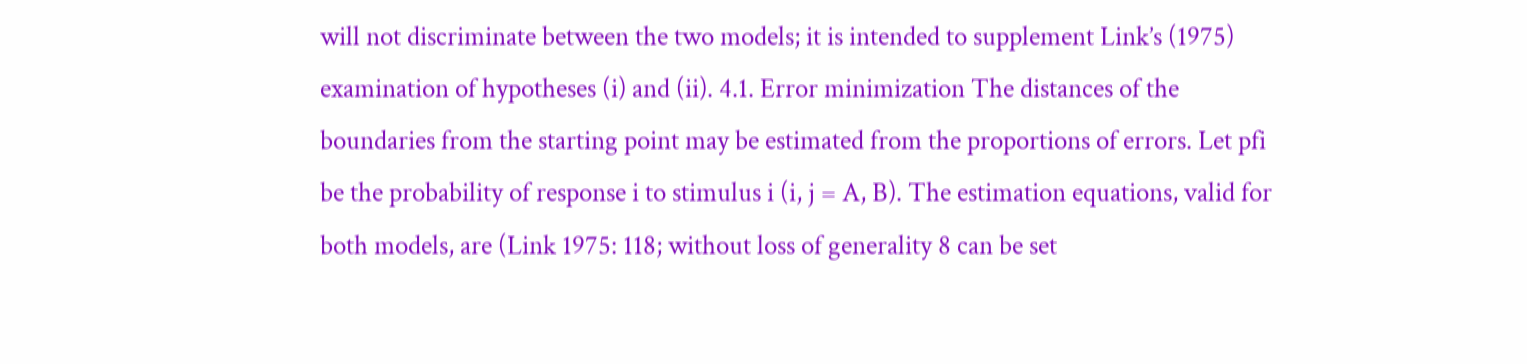will not discriminate between the two models; it is intended to supplement Link’s (1975) examination of hypotheses (i) and (ii). 4.1. Error minimization The distances of the boundaries from the starting point may be estimated from the proportions of errors. Let pfi be the probability of response i to stimulus i (i, j = A, B). The estimation equations, valid for both models, are (Link 1975: 118; without loss of generality 8 can be set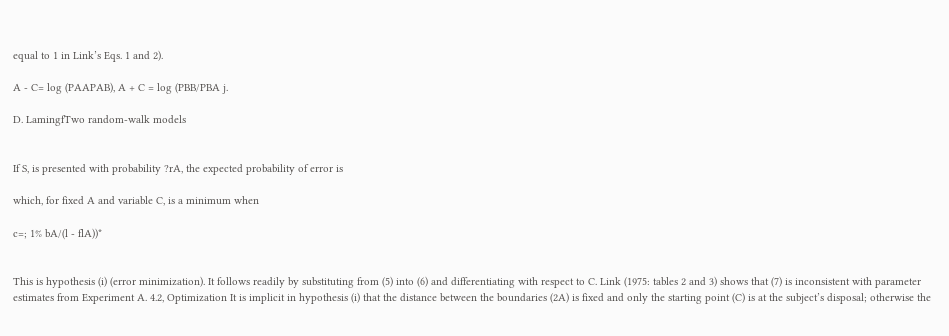equal to 1 in Link’s Eqs. 1 and 2).

A - C= log (PAAPAB), A + C = log (PBB/PBA j.

D. LamingfTwo random-walk models


If S, is presented with probability ?rA, the expected probability of error is

which, for fixed A and variable C, is a minimum when

c=; 1% bA/(l - flA))*


This is hypothesis (i) (error minimization). It follows readily by substituting from (5) into (6) and differentiating with respect to C. Link (1975: tables 2 and 3) shows that (7) is inconsistent with parameter estimates from Experiment A. 4.2, Optimization It is implicit in hypothesis (i) that the distance between the boundaries (2A) is fixed and only the starting point (C) is at the subject’s disposal; otherwise the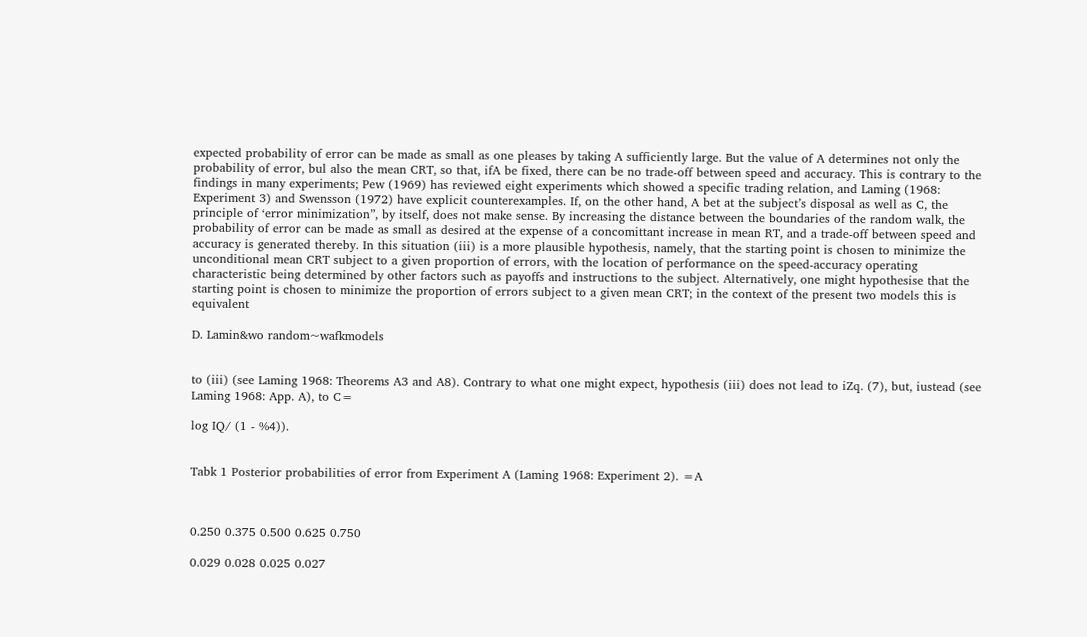expected probability of error can be made as small as one pleases by taking A sufficiently large. But the value of A determines not only the probability of error, bul also the mean CRT, so that, ifA be fixed, there can be no trade-off between speed and accuracy. This is contrary to the findings in many experiments; Pew (1969) has reviewed eight experiments which showed a specific trading relation, and Laming (1968: Experiment 3) and Swensson (1972) have explicit counterexamples. If, on the other hand, A bet at the subject’s disposal as well as C, the principle of ‘error minimization”, by itself, does not make sense. By increasing the distance between the boundaries of the random walk, the probability of error can be made as small as desired at the expense of a concomittant increase in mean RT, and a trade-off between speed and accuracy is generated thereby. In this situation (iii) is a more plausible hypothesis, namely, that the starting point is chosen to minimize the unconditional mean CRT subject to a given proportion of errors, with the location of performance on the speed-accuracy operating characteristic being determined by other factors such as payoffs and instructions to the subject. Alternatively, one might hypothesise that the starting point is chosen to minimize the proportion of errors subject to a given mean CRT; in the context of the present two models this is equivalent

D. Lamin&wo random~wafkmodels


to (iii) (see Laming 1968: Theorems A3 and A8). Contrary to what one might expect, hypothesis (iii) does not lead to iZq. (7), but, iustead (see Laming 1968: App. A), to C=

log IQ/ (1 - %4)).


Tabk 1 Posterior probabilities of error from Experiment A (Laming 1968: Experiment 2). =A



0.250 0.375 0.500 0.625 0.750

0.029 0.028 0.025 0.027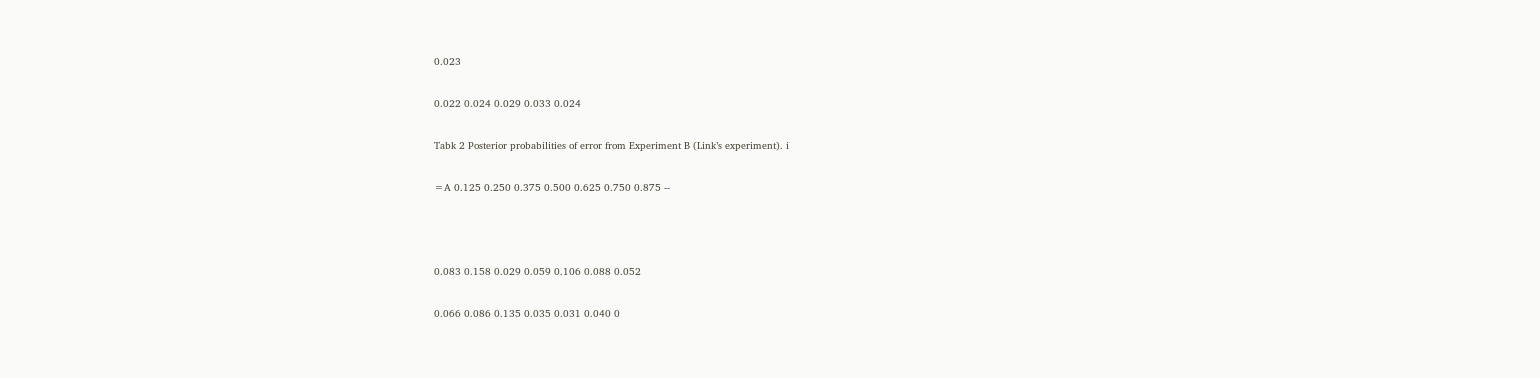0.023

0.022 0.024 0.029 0.033 0.024

Tabk 2 Posterior probabilities of error from Experiment B (Link’s experiment). i

=A 0.125 0.250 0.375 0.500 0.625 0.750 0.875 --



0.083 0.158 0.029 0.059 0.106 0.088 0.052

0.066 0.086 0.135 0.035 0.031 0.040 0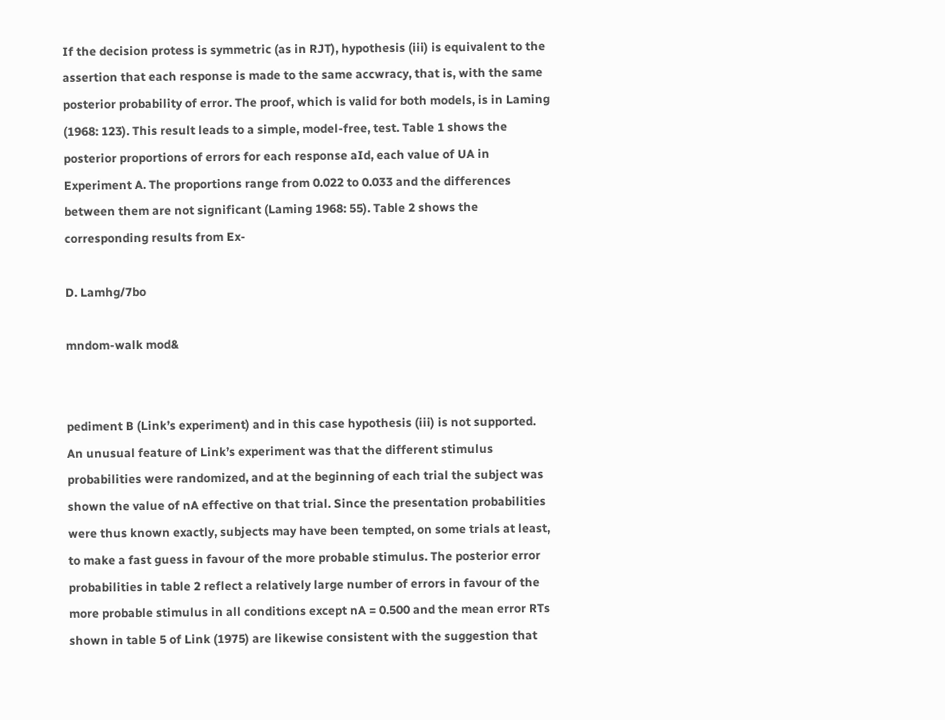If the decision protess is symmetric (as in RJT), hypothesis (iii) is equivalent to the assertion that each response is made to the same accwracy, that is, with the same posterior probability of error. The proof, which is valid for both models, is in Laming (1968: 123). This result leads to a simple, model-free, test. Table 1 shows the posterior proportions of errors for each response aId, each value of UA in Experiment A. The proportions range from 0.022 to 0.033 and the differences between them are not significant (Laming 1968: 55). Table 2 shows the corresponding results from Ex-

D. Lamhg/7bo

mndom-walk mod&


pediment B (Link’s experiment) and in this case hypothesis (iii) is not supported. An unusual feature of Link’s experiment was that the different stimulus probabilities were randomized, and at the beginning of each trial the subject was shown the value of nA effective on that trial. Since the presentation probabilities were thus known exactly, subjects may have been tempted, on some trials at least, to make a fast guess in favour of the more probable stimulus. The posterior error probabilities in table 2 reflect a relatively large number of errors in favour of the more probable stimulus in all conditions except nA = 0.500 and the mean error RTs shown in table 5 of Link (1975) are likewise consistent with the suggestion that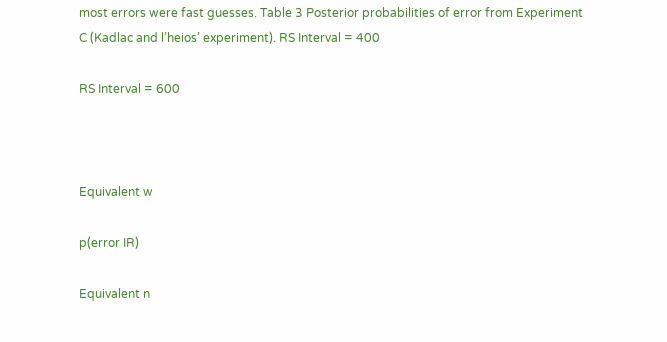most errors were fast guesses. Table 3 Posterior probabilities of error from Experiment C (Kadlac and l’heios’ experiment). RS Interval = 400

RS Interval = 600



Equivalent w

p(error IR)

Equivalent n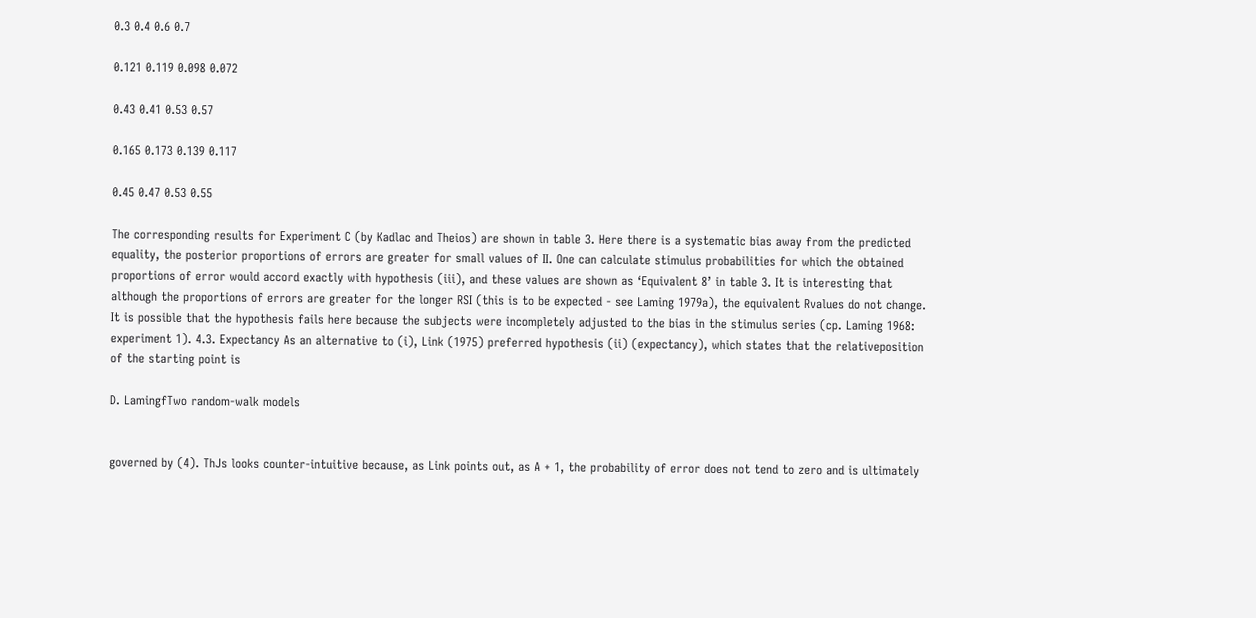0.3 0.4 0.6 0.7

0.121 0.119 0.098 0.072

0.43 0.41 0.53 0.57

0.165 0.173 0.139 0.117

0.45 0.47 0.53 0.55

The corresponding results for Experiment C (by Kadlac and Theios) are shown in table 3. Here there is a systematic bias away from the predicted equality, the posterior proportions of errors are greater for small values of II. One can calculate stimulus probabilities for which the obtained proportions of error would accord exactly with hypothesis (iii), and these values are shown as ‘Equivalent 8’ in table 3. It is interesting that although the proportions of errors are greater for the longer RSI (this is to be expected - see Laming 1979a), the equivalent Rvalues do not change. It is possible that the hypothesis fails here because the subjects were incompletely adjusted to the bias in the stimulus series (cp. Laming 1968: experiment 1). 4.3. Expectancy As an alternative to (i), Link (1975) preferred hypothesis (ii) (expectancy), which states that the relativeposition of the starting point is

D. LamingfTwo random-walk models


governed by (4). ThJs looks counter-intuitive because, as Link points out, as A + 1, the probability of error does not tend to zero and is ultimately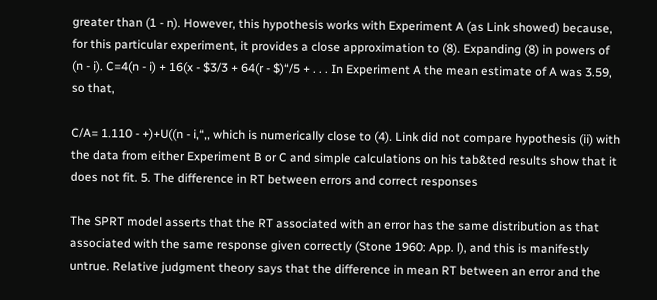greater than (1 - n). However, this hypothesis works with Experiment A (as Link showed) because, for this particular experiment, it provides a close approximation to (8). Expanding (8) in powers of (n - i). C=4(n - i) + 16(x - $3/3 + 64(r - $)“/5 + . . . In Experiment A the mean estimate of A was 3.59, so that,

C/A= 1.110 - +)+U((n - i,“,, which is numerically close to (4). Link did not compare hypothesis (ii) with the data from either Experiment B or C and simple calculations on his tab&ted results show that it does not fit. 5. The difference in RT between errors and correct responses

The SPRT model asserts that the RT associated with an error has the same distribution as that associated with the same response given correctly (Stone 1960: App. l), and this is manifestly untrue. Relative judgment theory says that the difference in mean RT between an error and the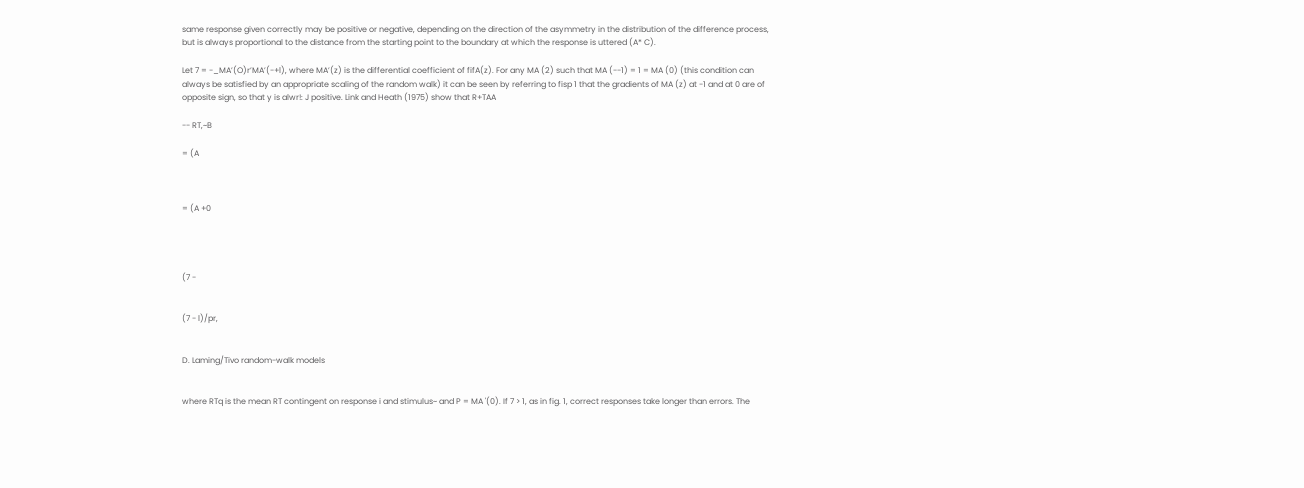same response given correctly may be positive or negative, depending on the direction of the asymmetry in the distribution of the difference process, but is always proportional to the distance from the starting point to the boundary at which the response is uttered (A* C).

Let 7 = -_MA’(O)r’MA’(-+l), where MA’(z) is the differential coefficient of fifA(z). For any MA (2) such that MA (--1) = 1 = MA (0) (this condition can always be satisfied by an appropriate scaling of the random walk) it can be seen by referring to fisp 1 that the gradients of MA (z) at -1 and at 0 are of opposite sign, so that y is alwr!: J positive. Link and Heath (1975) show that R+TAA

-- RT,~B

= (A



= (A +0




(7 -


(7 - l)/pr,


D. Laming/Tivo random-walk models


where RTq is the mean RT contingent on response i and stimulus~ and P = MA '(0). If 7 > 1, as in fig. 1, correct responses take longer than errors. The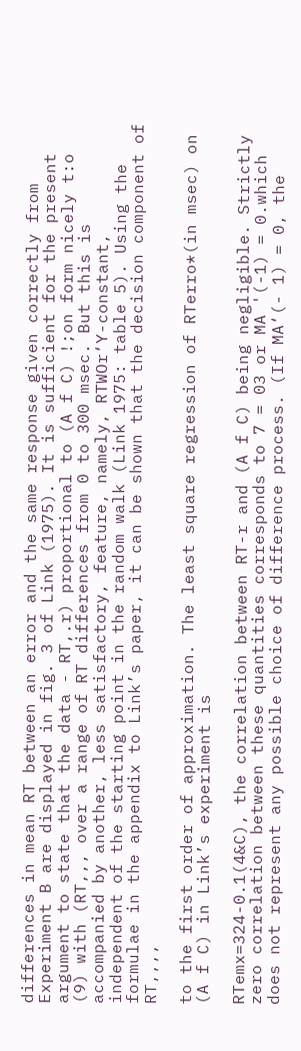differences in mean RT between an error and the same response given correctly from Experiment B are displayed in fig. 3 of Link (1975). It is sufficient for the present argument to state that the data - RT,.r) proportional to (A f C) !;on form nicely t:o (9) with (RT,,, over a range of RT differences from 0 to 300 msec. But this is accompanied by another, less satisfactory, feature, namely, RTWOr‘Y-constant, independent of the starting point in the random walk (Link 1975: table 5). Using the formulae in the appendix to Link’s paper, it can be shown that the decision component of RT,,,,

to the first order of approximation. The least square regression of RTerro*(in msec) on (A f C) in Link’s experiment is

RTemx=324-0.1(4&C), the correlation between RT-r and (A f C) being negligible. Strictly zero correlation between these quantities corresponds to 7 = 03 or MA '(-1) = 0.which does not represent any possible choice of difference process. (If MA‘(- 1) = 0, the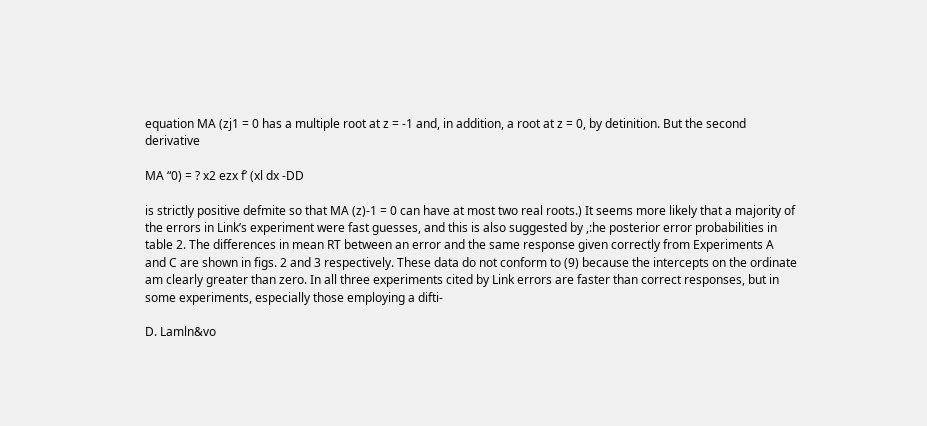equation MA (zj1 = 0 has a multiple root at z = -1 and, in addition, a root at z = 0, by detinition. But the second derivative

MA “0) = ? x2 ezx f’ (xl dx -DD

is strictly positive defmite so that MA (z)-1 = 0 can have at most two real roots.) It seems more likely that a majority of the errors in Link’s experiment were fast guesses, and this is also suggested by ,:he posterior error probabilities in table 2. The differences in mean RT between an error and the same response given correctly from Experiments A and C are shown in figs. 2 and 3 respectively. These data do not conform to (9) because the intercepts on the ordinate am clearly greater than zero. In all three experiments cited by Link errors are faster than correct responses, but in some experiments, especially those employing a difti-

D. Lamln&vo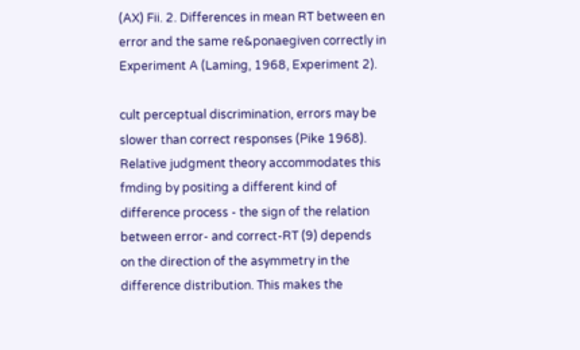(AX) Fii. 2. Differences in mean RT between en error and the same re&ponaegiven correctly in Experiment A (Laming, 1968, Experiment 2).

cult perceptual discrimination, errors may be slower than correct responses (Pike 1968). Relative judgment theory accommodates this fmding by positing a different kind of difference process - the sign of the relation between error- and correct-RT (9) depends on the direction of the asymmetry in the difference distribution. This makes the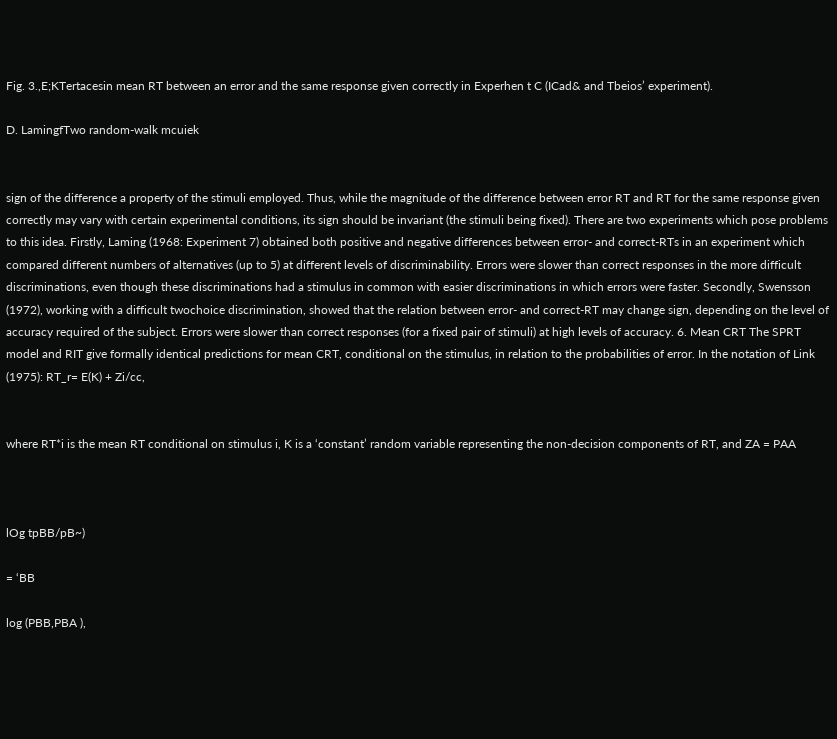Fig. 3.,E;KTertacesin mean RT between an error and the same response given correctly in Experhen t C (ICad& and Tbeios’ experiment).

D. LamingfTwo random-walk mcuiek


sign of the difference a property of the stimuli employed. Thus, while the magnitude of the difference between error RT and RT for the same response given correctly may vary with certain experimental conditions, its sign should be invariant (the stimuli being fixed). There are two experiments which pose problems to this idea. Firstly, Laming (1968: Experiment 7) obtained both positive and negative differences between error- and correct-RTs in an experiment which compared different numbers of alternatives (up to 5) at different levels of discriminability. Errors were slower than correct responses in the more difficult discriminations, even though these discriminations had a stimulus in common with easier discriminations in which errors were faster. Secondly, Swensson (1972), working with a difficult twochoice discrimination, showed that the relation between error- and correct-RT may change sign, depending on the level of accuracy required of the subject. Errors were slower than correct responses (for a fixed pair of stimuli) at high levels of accuracy. 6. Mean CRT The SPRT model and RIT give formally identical predictions for mean CRT, conditional on the stimulus, in relation to the probabilities of error. In the notation of Link (1975): RT_r= E(K) + Zi/cc,


where RT*i is the mean RT conditional on stimulus i, K is a ‘constant’ random variable representing the non-decision components of RT, and ZA = PAA



lOg tpBB/pB~)

= ‘BB

log (PBB,PBA ),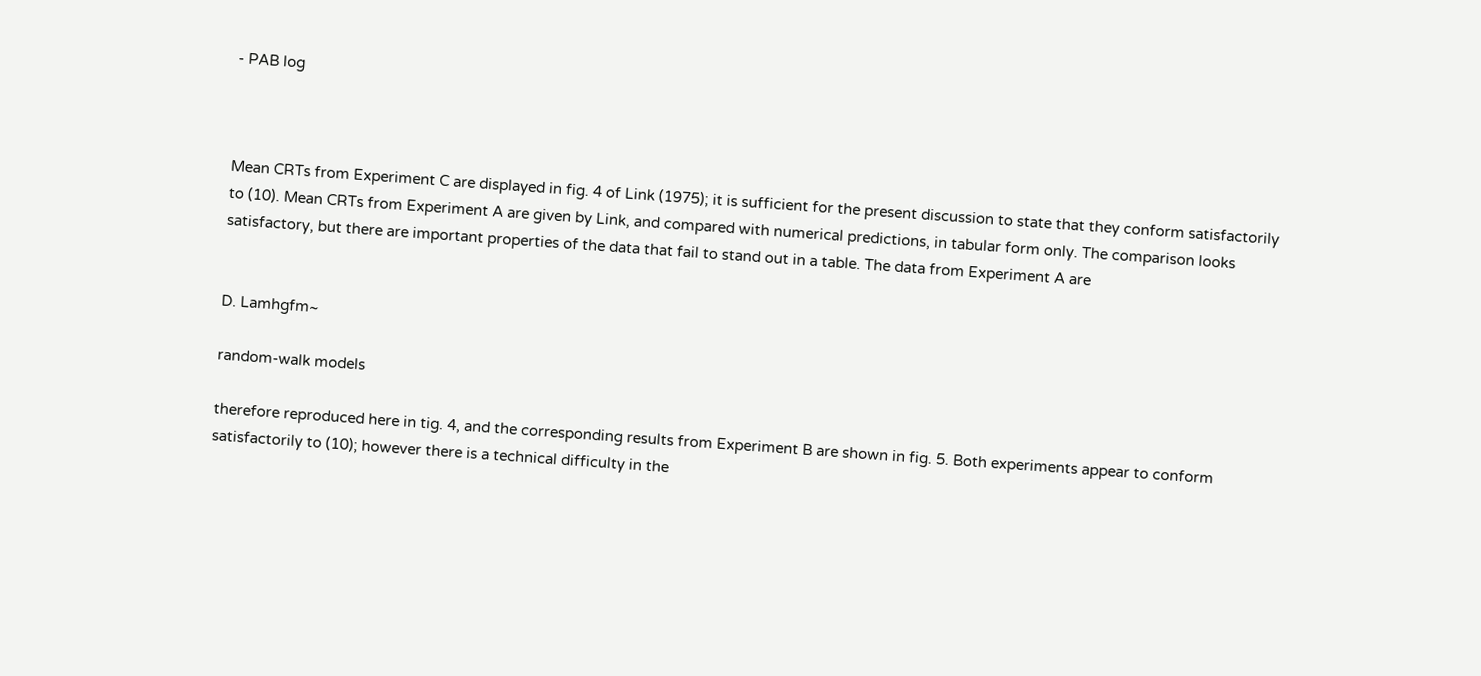- PAB log



Mean CRTs from Experiment C are displayed in fig. 4 of Link (1975); it is sufficient for the present discussion to state that they conform satisfactorily to (10). Mean CRTs from Experiment A are given by Link, and compared with numerical predictions, in tabular form only. The comparison looks satisfactory, but there are important properties of the data that fail to stand out in a table. The data from Experiment A are


D. Lamhgfm~

random-walk models

therefore reproduced here in tig. 4, and the corresponding results from Experiment B are shown in fig. 5. Both experiments appear to conform satisfactorily to (10); however there is a technical difficulty in the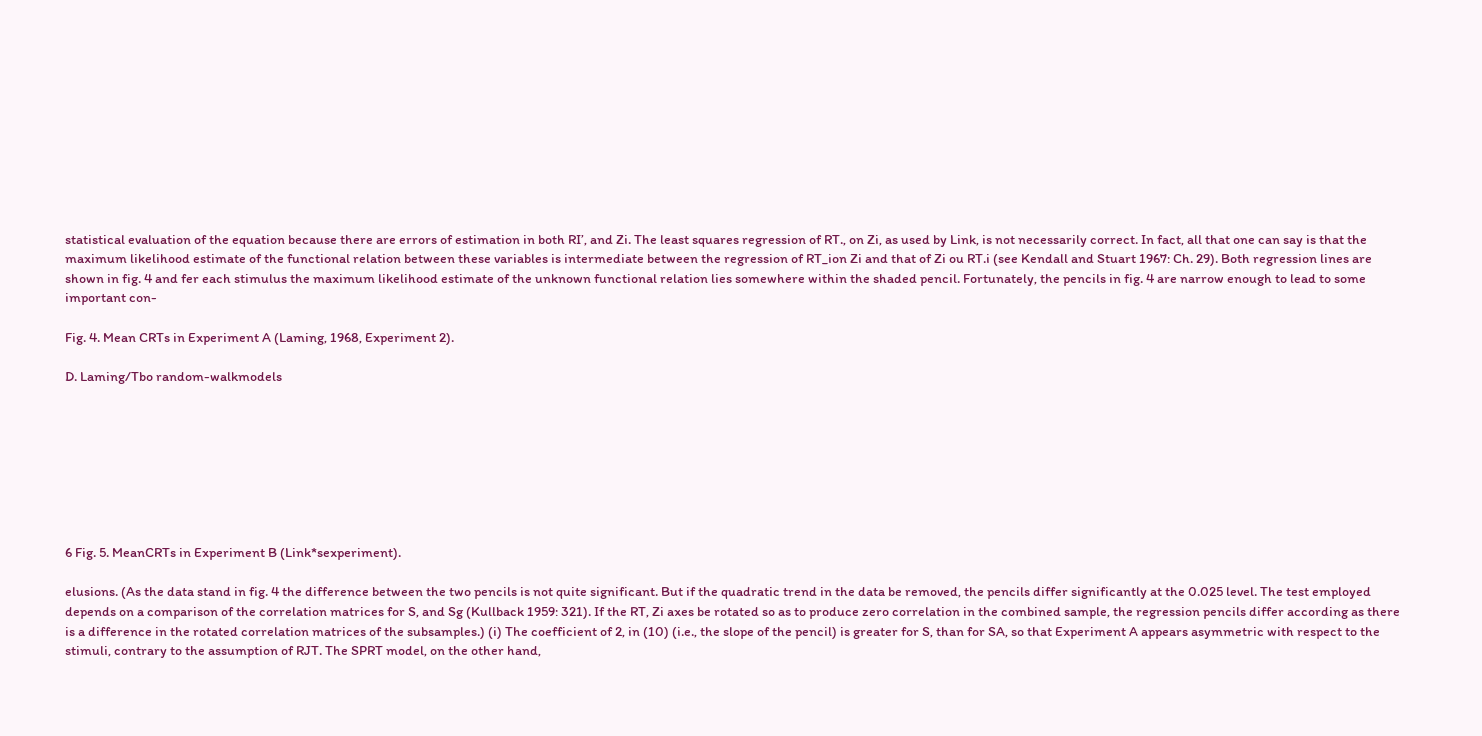statistical evaluation of the equation because there are errors of estimation in both RI’, and Zi. The least squares regression of RT., on Zi, as used by Link, is not necessarily correct. In fact, all that one can say is that the maximum likelihood estimate of the functional relation between these variables is intermediate between the regression of RT_ion Zi and that of Zi ou RT.i (see Kendall and Stuart 1967: Ch. 29). Both regression lines are shown in fig. 4 and fer each stimulus the maximum likelihood estimate of the unknown functional relation lies somewhere within the shaded pencil. Fortunately, the pencils in fig. 4 are narrow enough to lead to some important con-

Fig. 4. Mean CRTs in Experiment A (Laming, 1968, Experiment 2).

D. Laming/Tbo random-walkmodels








6 Fig. 5. MeanCRTs in Experiment B (Link*sexperiment).

elusions. (As the data stand in fig. 4 the difference between the two pencils is not quite significant. But if the quadratic trend in the data be removed, the pencils differ significantly at the 0.025 level. The test employed depends on a comparison of the correlation matrices for S, and Sg (Kullback 1959: 321). If the RT, Zi axes be rotated so as to produce zero correlation in the combined sample, the regression pencils differ according as there is a difference in the rotated correlation matrices of the subsamples.) (i) The coefficient of 2, in (10) (i.e., the slope of the pencil) is greater for S, than for SA, so that Experiment A appears asymmetric with respect to the stimuli, contrary to the assumption of RJT. The SPRT model, on the other hand,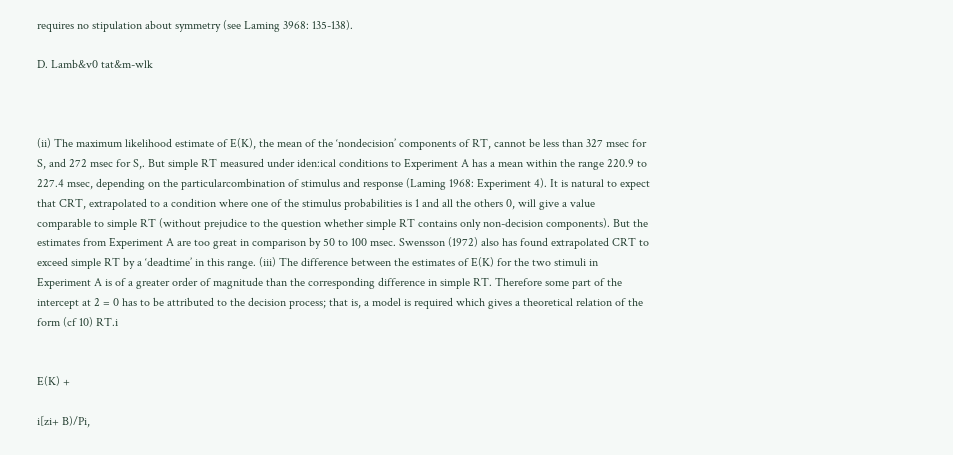requires no stipulation about symmetry (see Laming 3968: 135-138).

D. Lamb&v0 tat&m-wlk



(ii) The maximum likelihood estimate of E(K), the mean of the ‘nondecision’ components of RT, cannot be less than 327 msec for S, and 272 msec for S,. But simple RT measured under iden:ical conditions to Experiment A has a mean within the range 220.9 to 227.4 msec, depending on the particularcombination of stimulus and response (Laming 1968: Experiment 4). It is natural to expect that CRT, extrapolated to a condition where one of the stimulus probabilities is 1 and all the others 0, will give a value comparable to simple RT (without prejudice to the question whether simple RT contains only non-decision components). But the estimates from Experiment A are too great in comparison by 50 to 100 msec. Swensson (1972) also has found extrapolated CRT to exceed simple RT by a ‘deadtime’ in this range. (iii) The difference between the estimates of E(K) for the two stimuli in Experiment A is of a greater order of magnitude than the corresponding difference in simple RT. Therefore some part of the intercept at 2 = 0 has to be attributed to the decision process; that is, a model is required which gives a theoretical relation of the form (cf 10) RT.i


E(K) +

i[zi+ B)/Pi,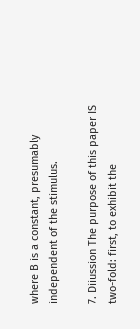where B is a constant, presumably independent of the stimulus.

7. Diiussion The purpose of this paper IS two-fold: first, to exhibit the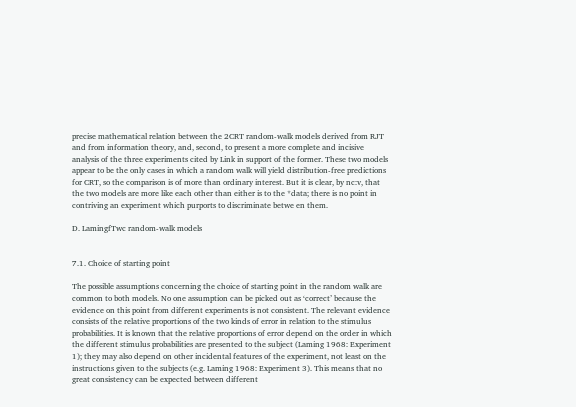precise mathematical relation between the 2CRT random-walk models derived from RJT and from information theory, and, second, to present a more complete and incisive analysis of the three experiments cited by Link in support of the former. These two models appear to be the only cases in which a random walk will yield distribution-free predictions for CRT, so the comparison is of more than ordinary interest. But it is clear, by nc:v, that the two models are more like each other than either is to the *data; there is no point in contriving an experiment which purports to discriminate betwe en them.

D. LamingfTwc random-walk models


7.1. Choice of starting point

The possible assumptions concerning the choice of starting point in the random walk are common to both models. No one assumption can be picked out as ‘correct’ because the evidence on this point from different experiments is not consistent. The relevant evidence consists of the relative proportions of the two kinds of error in relation to the stimulus probabilities. It is known that the relative proportions of error depend on the order in which the different stimulus probabilities are presented to the subject (Laming 1968: Experiment 1); they may also depend on other incidental features of the experiment, not least on the instructions given to the subjects (e.g. Laming 1968: Experiment 3). This means that no great consistency can be expected between different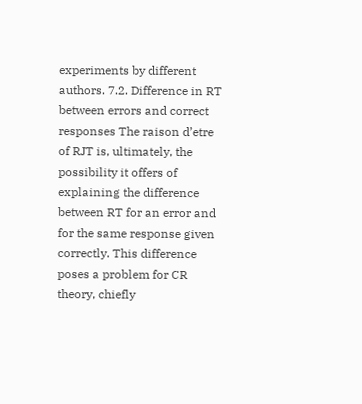experiments by different authors. 7.2. Difference in RT between errors and correct responses The raison d’etre of RJT is, ultimately, the possibility it offers of explaining the difference between RT for an error and for the same response given correctly. This difference poses a problem for CR theory, chiefly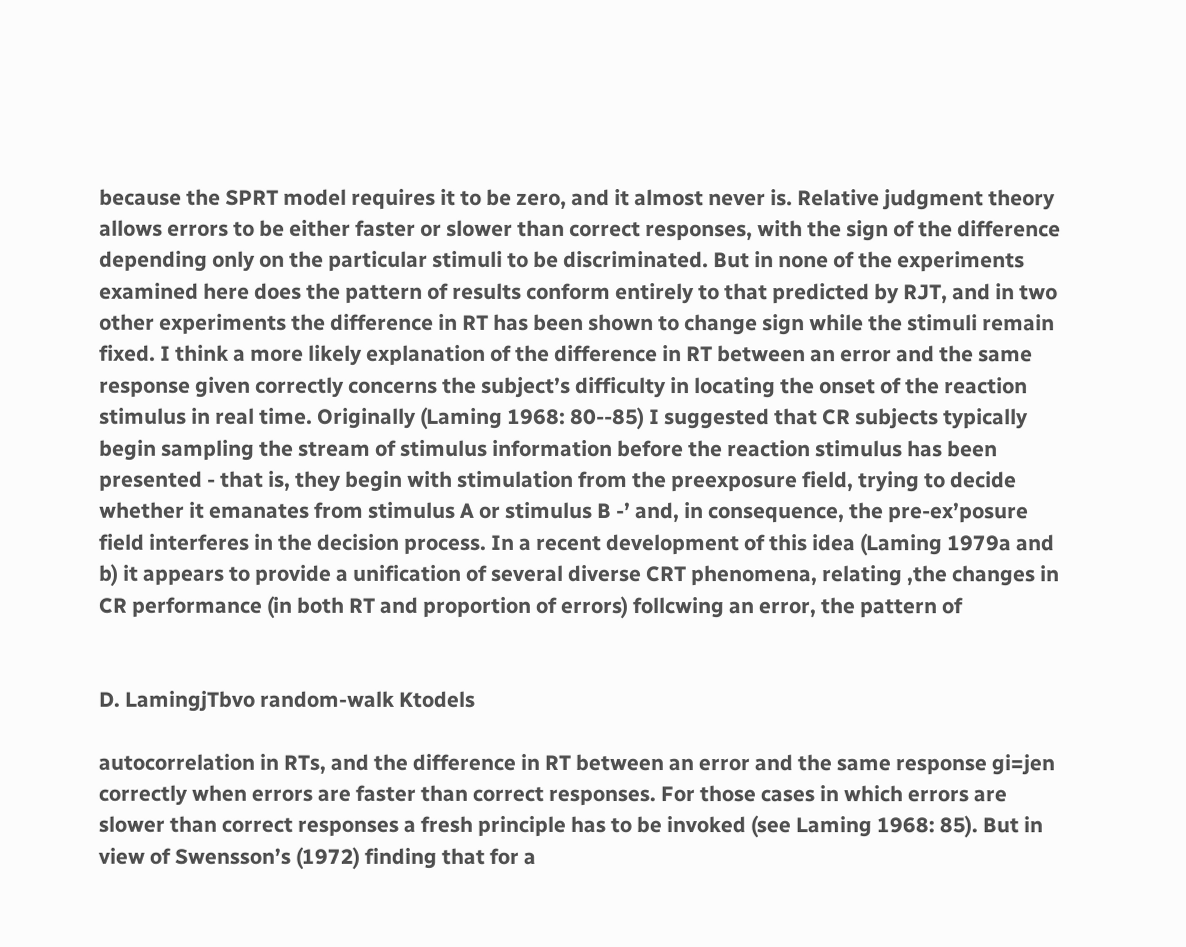because the SPRT model requires it to be zero, and it almost never is. Relative judgment theory allows errors to be either faster or slower than correct responses, with the sign of the difference depending only on the particular stimuli to be discriminated. But in none of the experiments examined here does the pattern of results conform entirely to that predicted by RJT, and in two other experiments the difference in RT has been shown to change sign while the stimuli remain fixed. I think a more likely explanation of the difference in RT between an error and the same response given correctly concerns the subject’s difficulty in locating the onset of the reaction stimulus in real time. Originally (Laming 1968: 80--85) I suggested that CR subjects typically begin sampling the stream of stimulus information before the reaction stimulus has been presented - that is, they begin with stimulation from the preexposure field, trying to decide whether it emanates from stimulus A or stimulus B -’ and, in consequence, the pre-ex’posure field interferes in the decision process. In a recent development of this idea (Laming 1979a and b) it appears to provide a unification of several diverse CRT phenomena, relating ,the changes in CR performance (in both RT and proportion of errors) follcwing an error, the pattern of


D. LamingjTbvo random-walk Ktodels

autocorrelation in RTs, and the difference in RT between an error and the same response gi=jen correctly when errors are faster than correct responses. For those cases in which errors are slower than correct responses a fresh principle has to be invoked (see Laming 1968: 85). But in view of Swensson’s (1972) finding that for a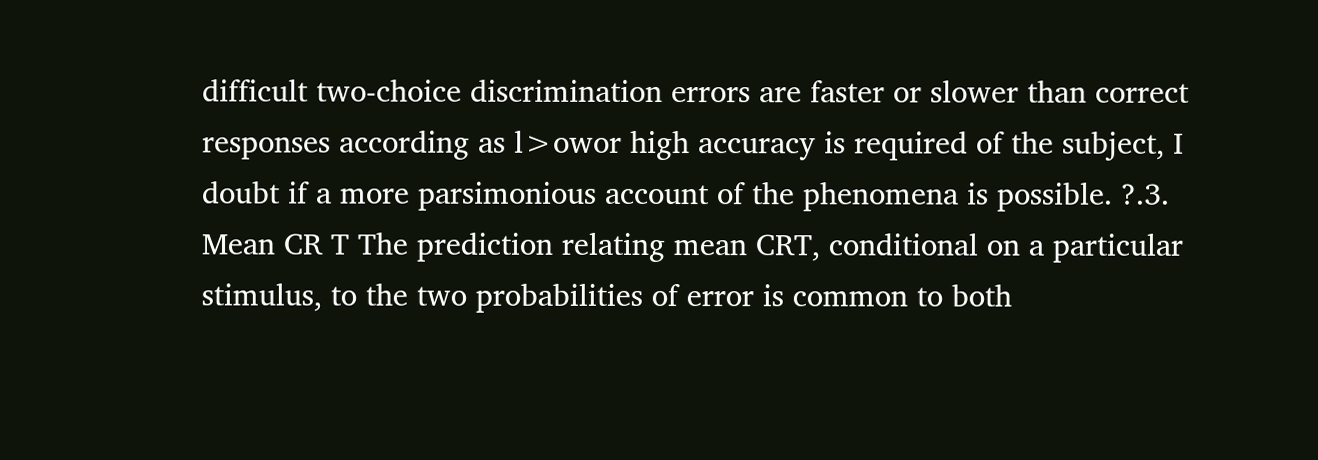difficult two-choice discrimination errors are faster or slower than correct responses according as l>owor high accuracy is required of the subject, I doubt if a more parsimonious account of the phenomena is possible. ?.3. Mean CR T The prediction relating mean CRT, conditional on a particular stimulus, to the two probabilities of error is common to both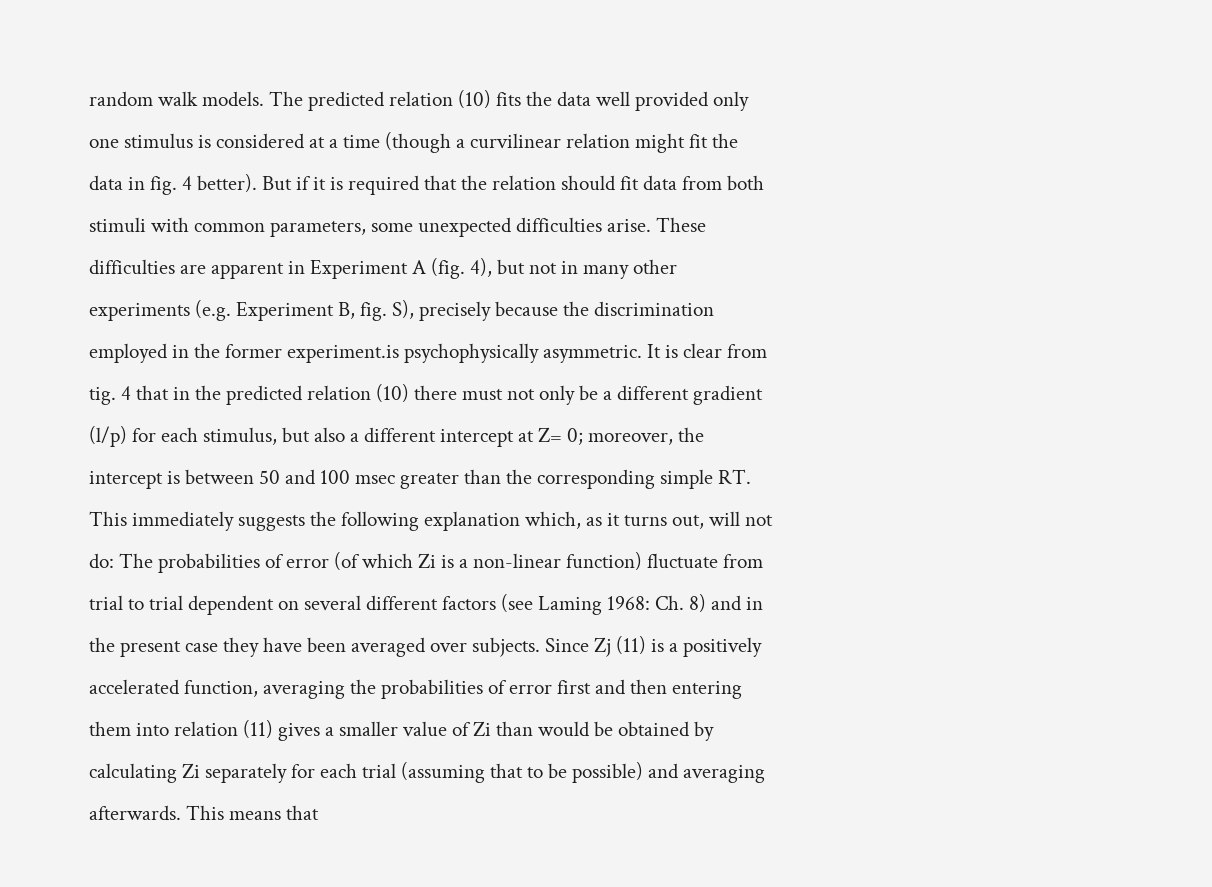random walk models. The predicted relation (10) fits the data well provided only one stimulus is considered at a time (though a curvilinear relation might fit the data in fig. 4 better). But if it is required that the relation should fit data from both stimuli with common parameters, some unexpected difficulties arise. These difficulties are apparent in Experiment A (fig. 4), but not in many other experiments (e.g. Experiment B, fig. S), precisely because the discrimination employed in the former experiment.is psychophysically asymmetric. It is clear from tig. 4 that in the predicted relation (10) there must not only be a different gradient (l/p) for each stimulus, but also a different intercept at Z= 0; moreover, the intercept is between 50 and 100 msec greater than the corresponding simple RT. This immediately suggests the following explanation which, as it turns out, will not do: The probabilities of error (of which Zi is a non-linear function) fluctuate from trial to trial dependent on several different factors (see Laming 1968: Ch. 8) and in the present case they have been averaged over subjects. Since Zj (11) is a positively accelerated function, averaging the probabilities of error first and then entering them into relation (11) gives a smaller value of Zi than would be obtained by calculating Zi separately for each trial (assuming that to be possible) and averaging afterwards. This means that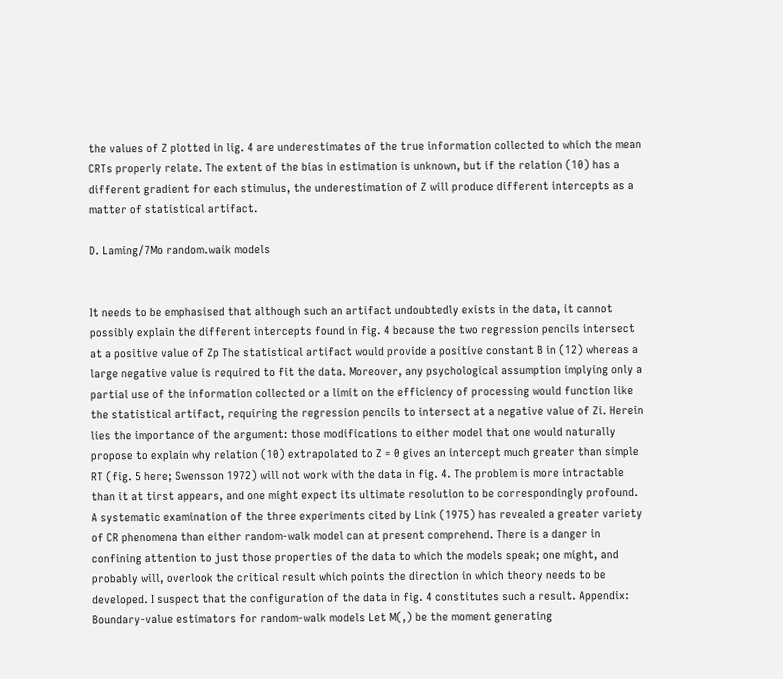the values of Z plotted in lig. 4 are underestimates of the true information collected to which the mean CRTs properly relate. The extent of the bias in estimation is unknown, but if the relation (10) has a different gradient for each stimulus, the underestimation of Z will produce different intercepts as a matter of statistical artifact.

D. Laming/7Mo random.waik models


It needs to be emphasised that although such an artifact undoubtedly exists in the data, it cannot possibly explain the different intercepts found in fig. 4 because the two regression pencils intersect at a positive value of Zp The statistical artifact would provide a positive constant B in (12) whereas a large negative value is required to fit the data. Moreover, any psychological assumption implying only a partial use of the information collected or a limit on the efficiency of processing would function like the statistical artifact, requiring the regression pencils to intersect at a negative value of Zi. Herein lies the importance of the argument: those modifications to either model that one would naturally propose to explain why relation (10) extrapolated to Z = 0 gives an intercept much greater than simple RT (fig. 5 here; Swensson 1972) will not work with the data in fig. 4. The problem is more intractable than it at tirst appears, and one might expect its ultimate resolution to be correspondingly profound. A systematic examination of the three experiments cited by Link (1975) has revealed a greater variety of CR phenomena than either random-walk model can at present comprehend. There is a danger in confining attention to just those properties of the data to which the models speak; one might, and probably will, overlook the critical result which points the direction in which theory needs to be developed. I suspect that the configuration of the data in fig. 4 constitutes such a result. Appendix: Boundary-value estimators for random-walk models Let M(,) be the moment generating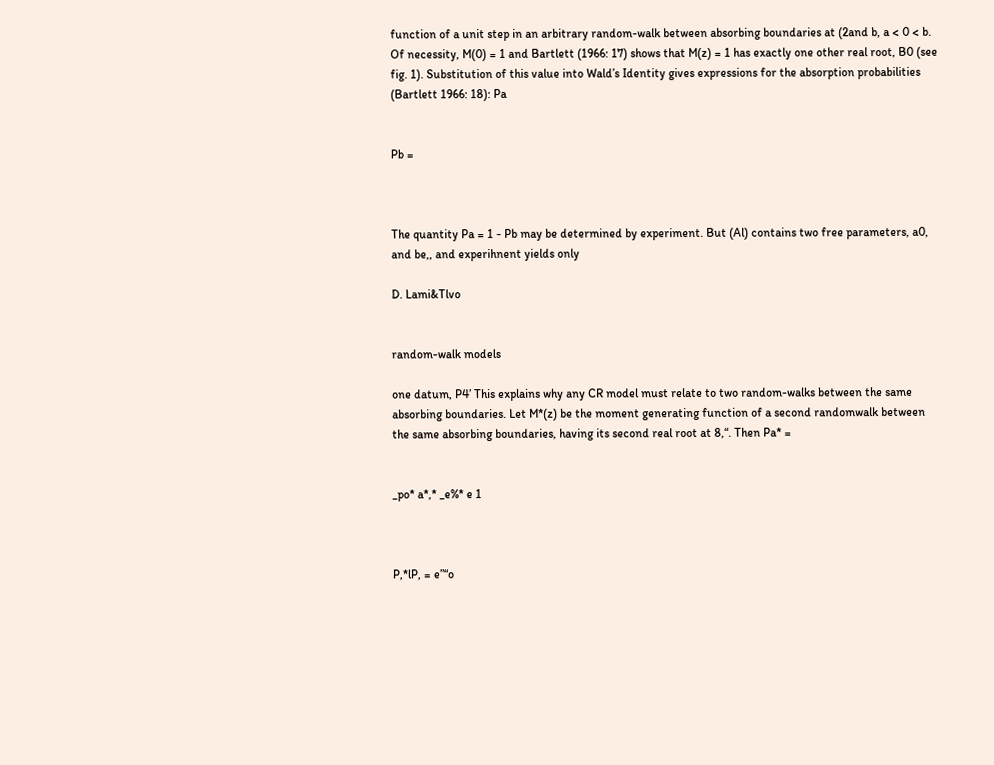function of a unit step in an arbitrary random-walk between absorbing boundaries at (2and b, a < 0 < b. Of necessity, M(0) = 1 and Bartlett (1966: 17) shows that M(z) = 1 has exactly one other real root, B0 (see fig. 1). Substitution of this value into Wald’s Identity gives expressions for the absorption probabilities (Bartlett 1966: 18): Pa


Pb =



The quantity Pa = 1 - Pb may be determined by experiment. But (Al) contains two free parameters, a0, and be,, and experihnent yields only

D. Lami&Tlvo


random-walk models

one datum, P4’ This explains why any CR model must relate to two random-walks between the same absorbing boundaries. Let M*(z) be the moment generating function of a second randomwalk between the same absorbing boundaries, having its second real root at 8,“. Then Pa* =


_po* a*,* _e%* e 1



P,*lP, = e”“o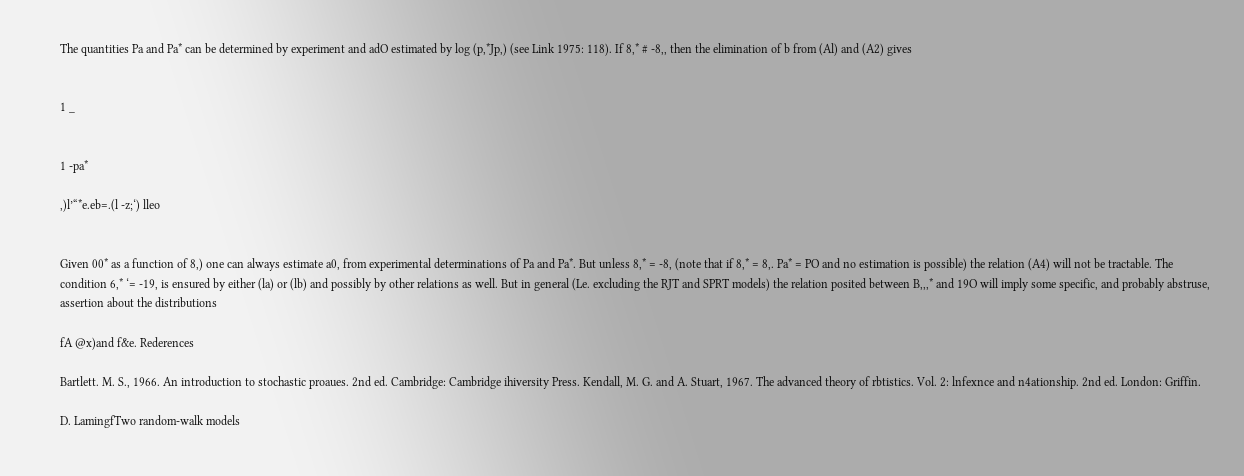The quantities Pa and Pa* can be determined by experiment and adO estimated by log (p,*Jp,) (see Link 1975: 118). If 8,* # -8,, then the elimination of b from (Al) and (A2) gives


1 _


1 -pa*

,)l’“*e.eb=.(l -z;‘) lleo


Given 00* as a function of 8,) one can always estimate a0, from experimental determinations of Pa and Pa*. But unless 8,* = -8, (note that if 8,* = 8,. Pa* = PO and no estimation is possible) the relation (A4) will not be tractable. The condition 6,* ‘= -19, is ensured by either (la) or (lb) and possibly by other relations as well. But in general (Le. excluding the RJT and SPRT models) the relation posited between B,,,* and 19O will imply some specific, and probably abstruse, assertion about the distributions

fA @x)and f&e. Rederences

Bartlett. M. S., 1966. An introduction to stochastic proaues. 2nd ed. Cambridge: Cambridge ihiversity Press. Kendall, M. G. and A. Stuart, 1967. The advanced theory of rbtistics. Vol. 2: lnfexnce and n4ationship. 2nd ed. London: Griffin.

D. LamingfTwo random-walk models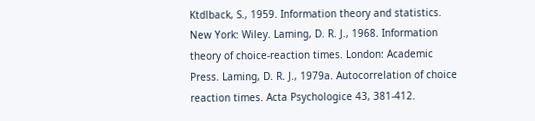Ktdlback, S., 1959. Information theory and statistics. New York: Wiley. Laming, D. R. J., 1968. Information theory of choice-reaction times. London: Academic Press. Laming, D. R. J., 1979a. Autocorrelation of choice reaction times. Acta Psychologice 43, 381-412.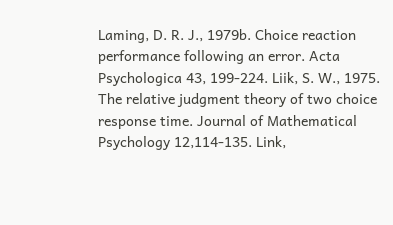Laming, D. R. J., 1979b. Choice reaction performance following an error. Acta Psychologica 43, 199-224. Liik, S. W., 1975. The relative judgment theory of two choice response time. Journal of Mathematical Psychology 12,114-135. Link,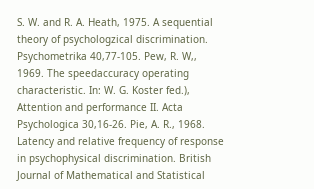S. W. and R. A. Heath, 1975. A sequential theory of psychologzical discrimination. Psychometrika 40,77-105. Pew, R. W,, 1969. The speedaccuracy operating characteristic. In: W. G. Koster fed.), Attention and performance II. Acta Psychologica 30,16-26. Pie, A. R., 1968. Latency and relative frequency of response in psychophysical discrimination. British Journal of Mathematical and Statistical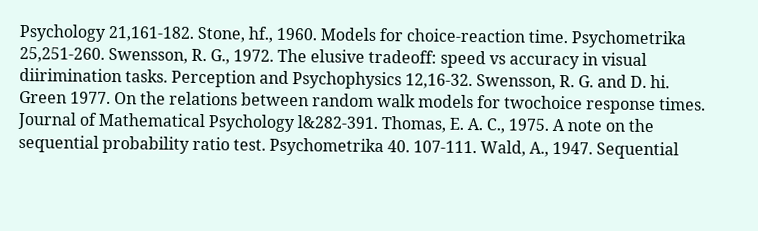Psychology 21,161-182. Stone, hf., 1960. Models for choice-reaction time. Psychometrika 25,251-260. Swensson, R. G., 1972. The elusive tradeoff: speed vs accuracy in visual diirimination tasks. Perception and Psychophysics 12,16-32. Swensson, R. G. and D. hi. Green 1977. On the relations between random walk models for twochoice response times. Journal of Mathematical Psychology l&282-391. Thomas, E. A. C., 1975. A note on the sequential probability ratio test. Psychometrika 40. 107-111. Wald, A., 1947. Sequential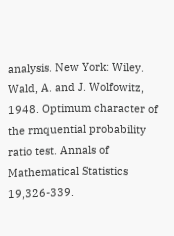analysis. New York: Wiley. Wald, A. and J. Wolfowitz, 1948. Optimum character of the rmquential probability ratio test. Annals of Mathematical Statistics 19,326-339.